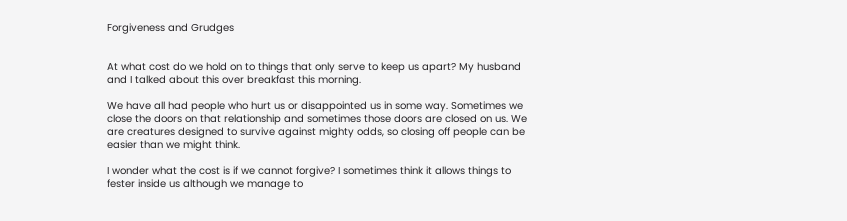Forgiveness and Grudges


At what cost do we hold on to things that only serve to keep us apart? My husband and I talked about this over breakfast this morning.

We have all had people who hurt us or disappointed us in some way. Sometimes we close the doors on that relationship and sometimes those doors are closed on us. We are creatures designed to survive against mighty odds, so closing off people can be easier than we might think.

I wonder what the cost is if we cannot forgive? I sometimes think it allows things to fester inside us although we manage to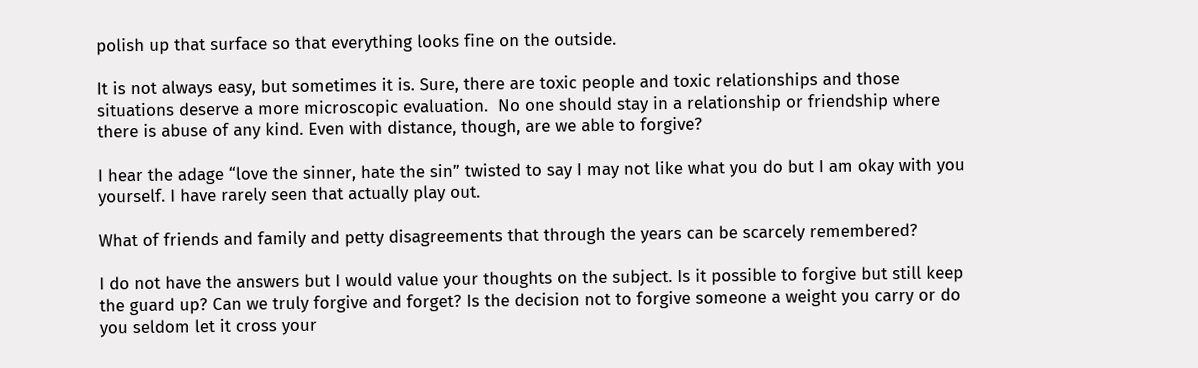polish up that surface so that everything looks fine on the outside.

It is not always easy, but sometimes it is. Sure, there are toxic people and toxic relationships and those situations deserve a more microscopic evaluation.  No one should stay in a relationship or friendship where there is abuse of any kind. Even with distance, though, are we able to forgive?

I hear the adage “love the sinner, hate the sin” twisted to say I may not like what you do but I am okay with you yourself. I have rarely seen that actually play out.

What of friends and family and petty disagreements that through the years can be scarcely remembered?

I do not have the answers but I would value your thoughts on the subject. Is it possible to forgive but still keep the guard up? Can we truly forgive and forget? Is the decision not to forgive someone a weight you carry or do you seldom let it cross your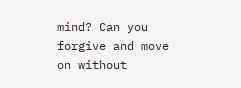mind? Can you forgive and move on without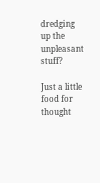dredging up the unpleasant stuff?

Just a little food for thought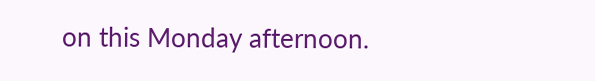on this Monday afternoon.